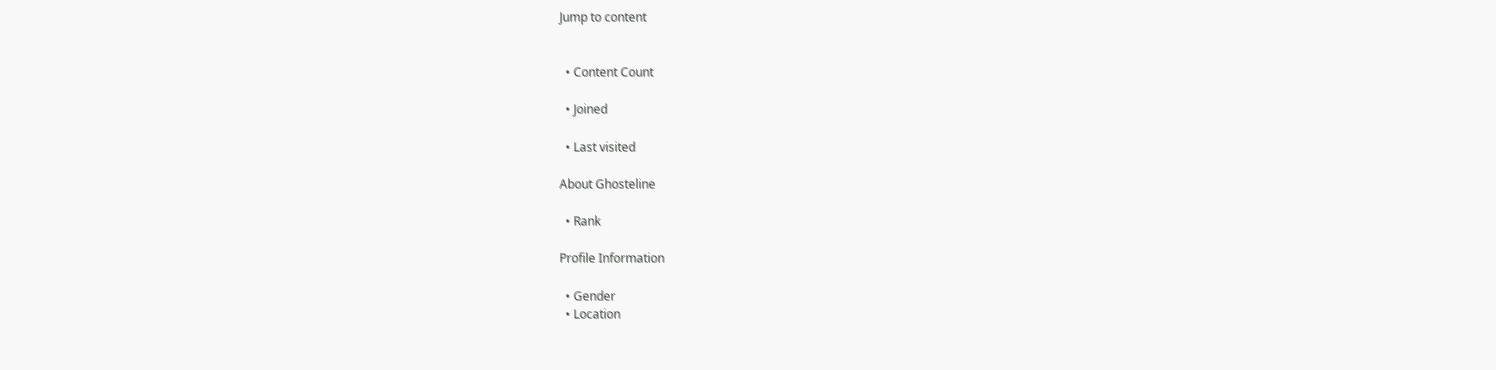Jump to content


  • Content Count

  • Joined

  • Last visited

About Ghosteline

  • Rank

Profile Information

  • Gender
  • Location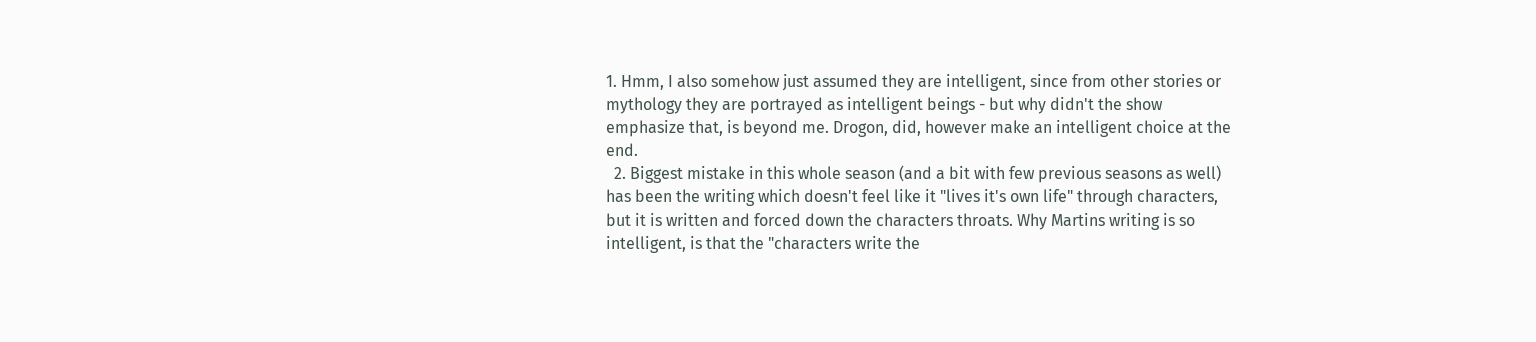1. Hmm, I also somehow just assumed they are intelligent, since from other stories or mythology they are portrayed as intelligent beings - but why didn't the show emphasize that, is beyond me. Drogon, did, however make an intelligent choice at the end.
  2. Biggest mistake in this whole season (and a bit with few previous seasons as well) has been the writing which doesn't feel like it "lives it's own life" through characters, but it is written and forced down the characters throats. Why Martins writing is so intelligent, is that the "characters write the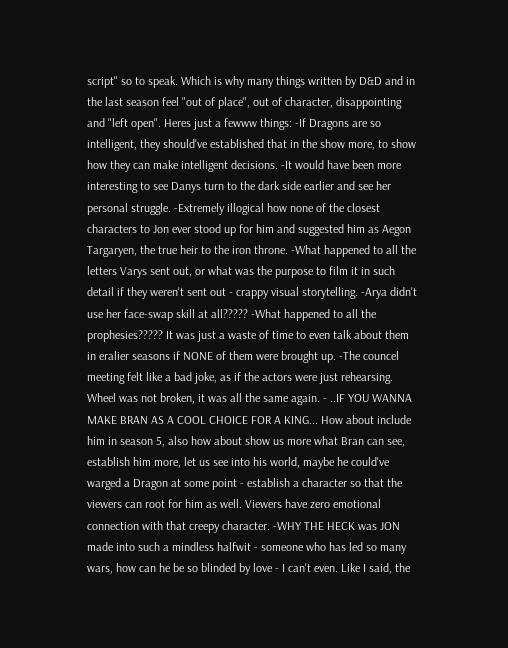script" so to speak. Which is why many things written by D&D and in the last season feel "out of place", out of character, disappointing and "left open". Heres just a fewww things: -If Dragons are so intelligent, they should've established that in the show more, to show how they can make intelligent decisions. -It would have been more interesting to see Danys turn to the dark side earlier and see her personal struggle. -Extremely illogical how none of the closest characters to Jon ever stood up for him and suggested him as Aegon Targaryen, the true heir to the iron throne. -What happened to all the letters Varys sent out, or what was the purpose to film it in such detail if they weren't sent out - crappy visual storytelling. -Arya didn't use her face-swap skill at all????? -What happened to all the prophesies????? It was just a waste of time to even talk about them in eralier seasons if NONE of them were brought up. -The councel meeting felt like a bad joke, as if the actors were just rehearsing. Wheel was not broken, it was all the same again. - ..IF YOU WANNA MAKE BRAN AS A COOL CHOICE FOR A KING... How about include him in season 5, also how about show us more what Bran can see, establish him more, let us see into his world, maybe he could've warged a Dragon at some point - establish a character so that the viewers can root for him as well. Viewers have zero emotional connection with that creepy character. -WHY THE HECK was JON made into such a mindless halfwit - someone who has led so many wars, how can he be so blinded by love - I can't even. Like I said, the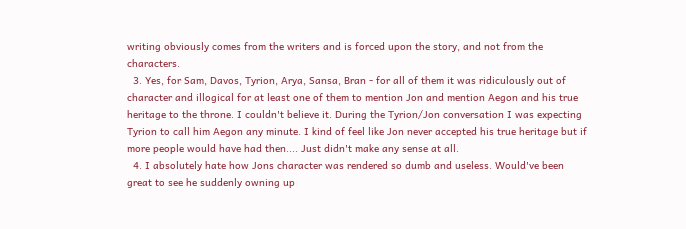writing obviously comes from the writers and is forced upon the story, and not from the characters.
  3. Yes, for Sam, Davos, Tyrion, Arya, Sansa, Bran - for all of them it was ridiculously out of character and illogical for at least one of them to mention Jon and mention Aegon and his true heritage to the throne. I couldn't believe it. During the Tyrion/Jon conversation I was expecting Tyrion to call him Aegon any minute. I kind of feel like Jon never accepted his true heritage but if more people would have had then.... Just didn't make any sense at all.
  4. I absolutely hate how Jons character was rendered so dumb and useless. Would've been great to see he suddenly owning up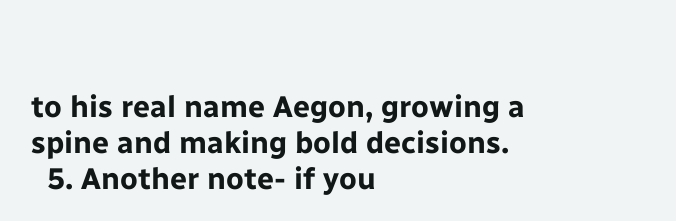to his real name Aegon, growing a spine and making bold decisions.
  5. Another note- if you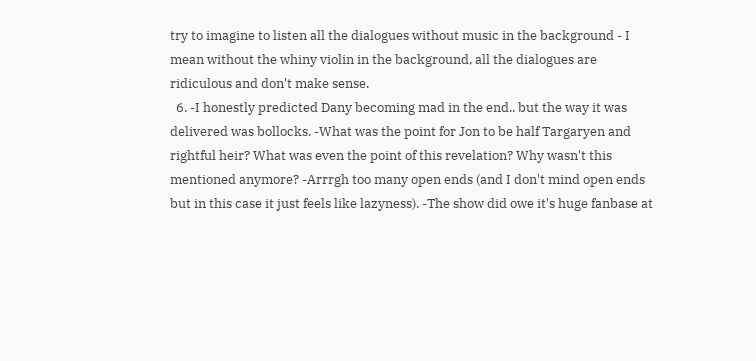try to imagine to listen all the dialogues without music in the background - I mean without the whiny violin in the background, all the dialogues are ridiculous and don't make sense.
  6. -I honestly predicted Dany becoming mad in the end.. but the way it was delivered was bollocks. -What was the point for Jon to be half Targaryen and rightful heir? What was even the point of this revelation? Why wasn't this mentioned anymore? -Arrrgh too many open ends (and I don't mind open ends but in this case it just feels like lazyness). -The show did owe it's huge fanbase at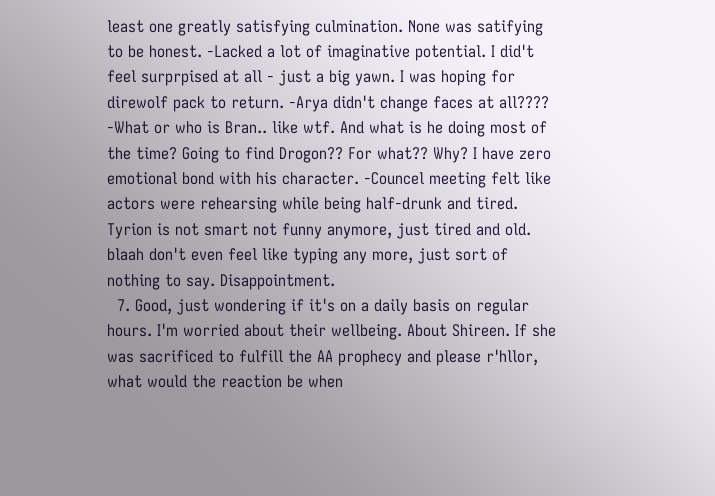least one greatly satisfying culmination. None was satifying to be honest. -Lacked a lot of imaginative potential. I did't feel surprpised at all - just a big yawn. I was hoping for direwolf pack to return. -Arya didn't change faces at all???? -What or who is Bran.. like wtf. And what is he doing most of the time? Going to find Drogon?? For what?? Why? I have zero emotional bond with his character. -Councel meeting felt like actors were rehearsing while being half-drunk and tired. Tyrion is not smart not funny anymore, just tired and old. blaah don't even feel like typing any more, just sort of nothing to say. Disappointment.
  7. Good, just wondering if it's on a daily basis on regular hours. I'm worried about their wellbeing. About Shireen. If she was sacrificed to fulfill the AA prophecy and please r'hllor, what would the reaction be when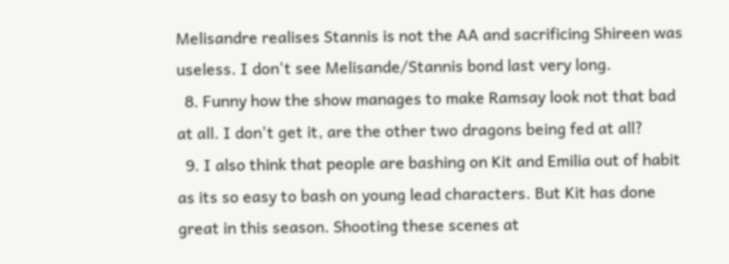Melisandre realises Stannis is not the AA and sacrificing Shireen was useless. I don't see Melisande/Stannis bond last very long.
  8. Funny how the show manages to make Ramsay look not that bad at all. I don't get it, are the other two dragons being fed at all?
  9. I also think that people are bashing on Kit and Emilia out of habit as its so easy to bash on young lead characters. But Kit has done great in this season. Shooting these scenes at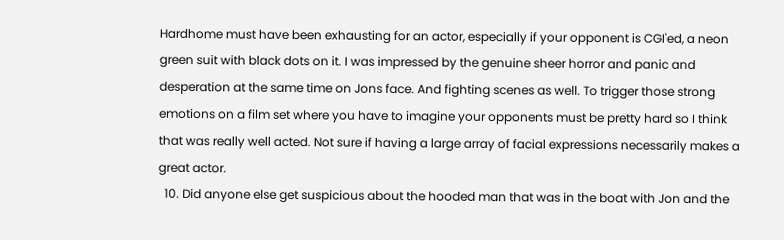Hardhome must have been exhausting for an actor, especially if your opponent is CGI'ed, a neon green suit with black dots on it. I was impressed by the genuine sheer horror and panic and desperation at the same time on Jons face. And fighting scenes as well. To trigger those strong emotions on a film set where you have to imagine your opponents must be pretty hard so I think that was really well acted. Not sure if having a large array of facial expressions necessarily makes a great actor.
  10. Did anyone else get suspicious about the hooded man that was in the boat with Jon and the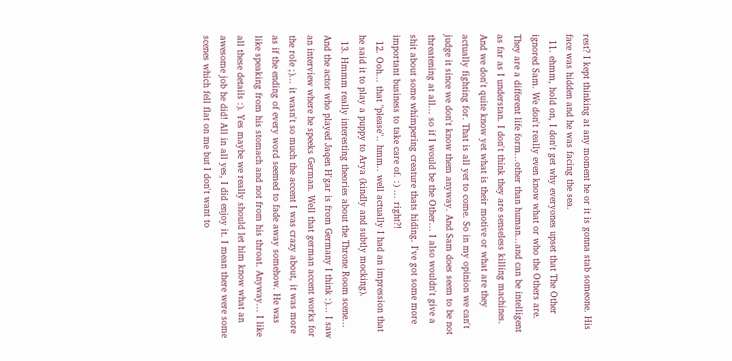rest? I kept thinking at any moment he or it is gonna stab someone. His face was hidden and he was facing the sea.
  11. ehmm, hold on, I don't get why everyones upset that The Other ignored Sam. We don't really even know what or who the Others are. They are a different life form...other than human...and can be intelligent as far as I understan. I don't think they are senseless killing machines. And we don't quite know yet what is their motive or what are they actually fighting for. That is all yet to come. So in my opinion we can't judge it since we don't know them anyway. And Sam does seem to be not threatening at all... so if I would be the Other... I also wouldn't give a shit about some whimpering creature thats hiding. I've got some more important business to take care of. :) ... right?!
  12. Ooh... that "please".. hmm.. well actually I had an impression that he said it to play a puppy to Arya (kindly and subtly mocking).
  13. Hmmm really interesting theories about the Throne Room scene... And the actor who played Jaqen H'gar is from Germany I think :)... I saw an interview where he speeks German. Well that german accent works for the role ;)... it wasn't so much the accent I was crazy about, it was more as if the ending of every word seemed to fade away somehow. He was like speaking from his stomach and not from his throat. Anyway... I like all these details :). Yes maybe we really should let him know what an awesome job he did! All in all yes, I did enjoy it. I mean there were some scenes which fell flat on me but I don't want to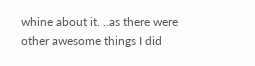whine about it. ..as there were other awesome things I did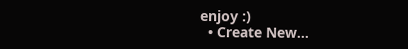enjoy :)
  • Create New...